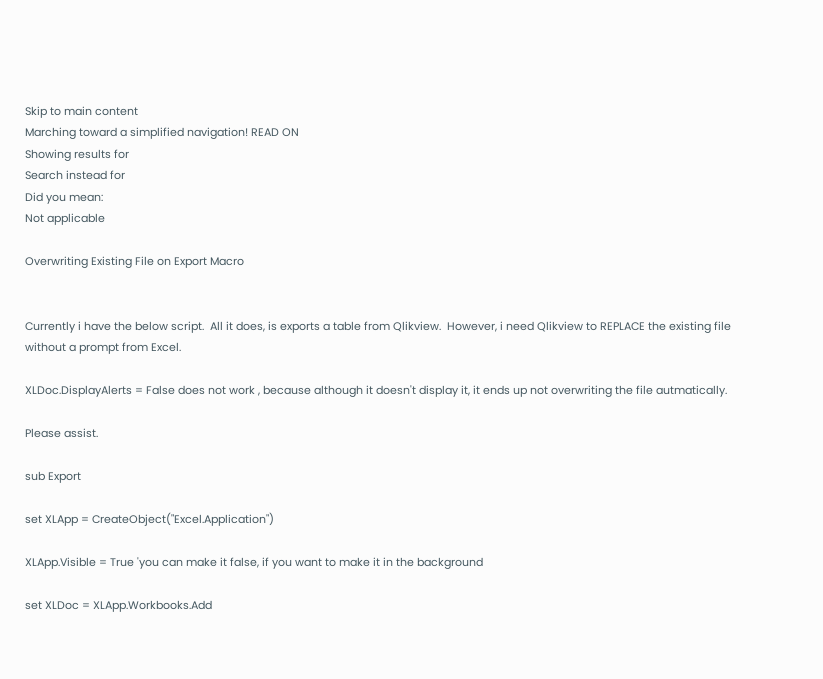Skip to main content
Marching toward a simplified navigation! READ ON
Showing results for
Search instead for
Did you mean:
Not applicable

Overwriting Existing File on Export Macro


Currently i have the below script.  All it does, is exports a table from Qlikview.  However, i need Qlikview to REPLACE the existing file without a prompt from Excel.

XLDoc.DisplayAlerts = False does not work , because although it doesn't display it, it ends up not overwriting the file autmatically.

Please assist.

sub Export

set XLApp = CreateObject("Excel.Application")

XLApp.Visible = True 'you can make it false, if you want to make it in the background

set XLDoc = XLApp.Workbooks.Add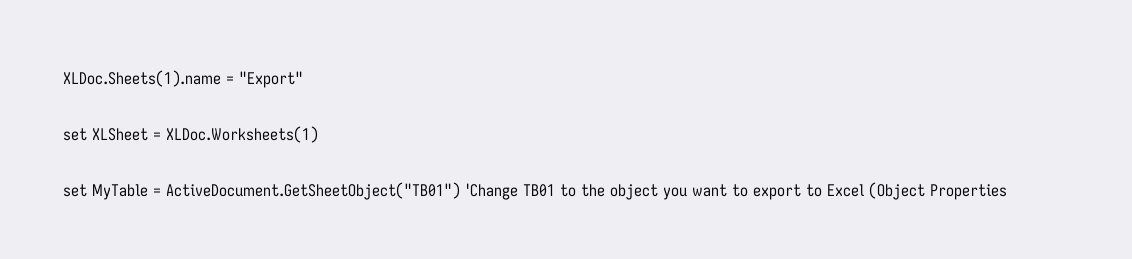XLDoc.Sheets(1).name = "Export"

set XLSheet = XLDoc.Worksheets(1)

set MyTable = ActiveDocument.GetSheetObject("TB01") 'Change TB01 to the object you want to export to Excel (Object Properties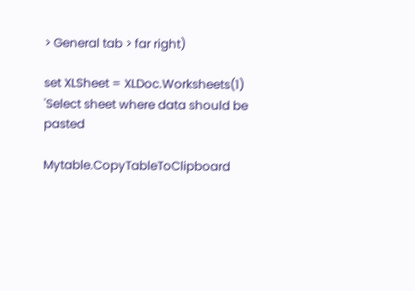> General tab > far right)

set XLSheet = XLDoc.Worksheets(1) 'Select sheet where data should be pasted

Mytable.CopyTableToClipboard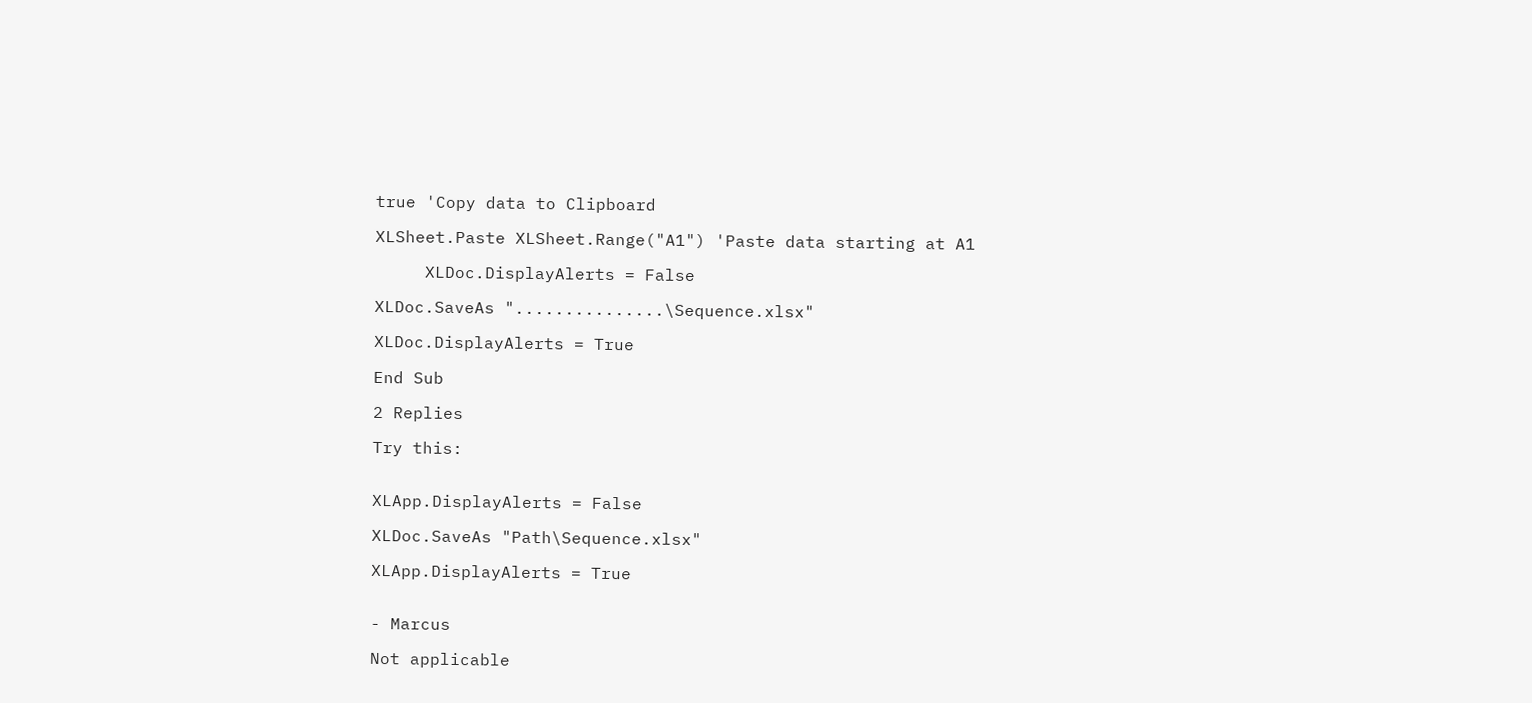true 'Copy data to Clipboard

XLSheet.Paste XLSheet.Range("A1") 'Paste data starting at A1

     XLDoc.DisplayAlerts = False

XLDoc.SaveAs "...............\Sequence.xlsx"

XLDoc.DisplayAlerts = True

End Sub

2 Replies

Try this:


XLApp.DisplayAlerts = False

XLDoc.SaveAs "Path\Sequence.xlsx"

XLApp.DisplayAlerts = True


- Marcus

Not applicable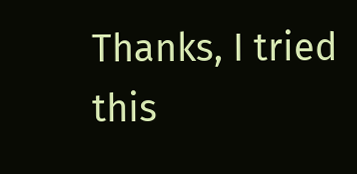Thanks, I tried this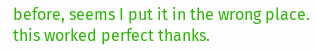before, seems I put it in the wrong place.  this worked perfect thanks.